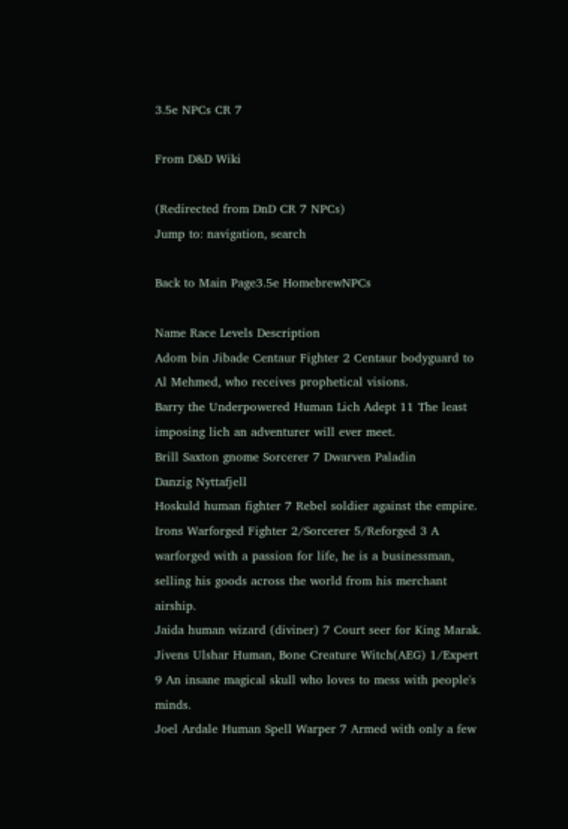3.5e NPCs CR 7

From D&D Wiki

(Redirected from DnD CR 7 NPCs)
Jump to: navigation, search

Back to Main Page3.5e HomebrewNPCs

Name Race Levels Description
Adom bin Jibade Centaur Fighter 2 Centaur bodyguard to Al Mehmed, who receives prophetical visions.
Barry the Underpowered Human Lich Adept 11 The least imposing lich an adventurer will ever meet.
Brill Saxton gnome Sorcerer 7 Dwarven Paladin
Danzig Nyttafjell
Hoskuld human fighter 7 Rebel soldier against the empire.
Irons Warforged Fighter 2/Sorcerer 5/Reforged 3 A warforged with a passion for life, he is a businessman, selling his goods across the world from his merchant airship.
Jaida human wizard (diviner) 7 Court seer for King Marak.
Jivens Ulshar Human, Bone Creature Witch(AEG) 1/Expert 9 An insane magical skull who loves to mess with people's minds.
Joel Ardale Human Spell Warper 7 Armed with only a few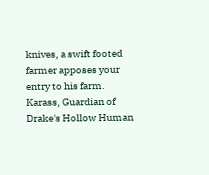knives, a swift footed farmer apposes your entry to his farm.
Karass, Guardian of Drake's Hollow Human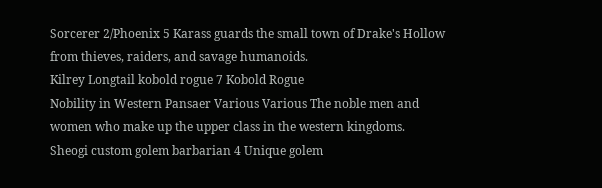Sorcerer 2/Phoenix 5 Karass guards the small town of Drake's Hollow from thieves, raiders, and savage humanoids.
Kilrey Longtail kobold rogue 7 Kobold Rogue
Nobility in Western Pansaer Various Various The noble men and women who make up the upper class in the western kingdoms.
Sheogi custom golem barbarian 4 Unique golem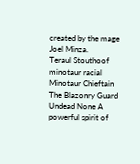created by the mage Joel Minza.
Teraul Stouthoof minotaur racial Minotaur Chieftain
The Blazonry Guard Undead None A powerful spirit of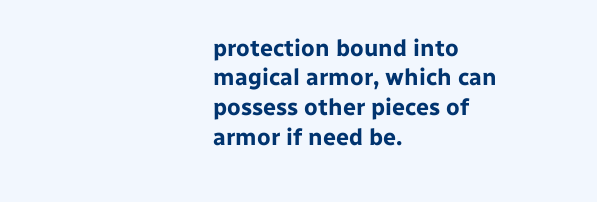protection bound into magical armor, which can possess other pieces of armor if need be.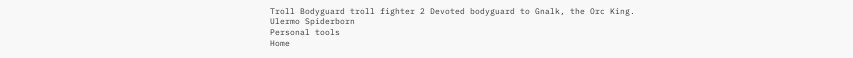Troll Bodyguard troll fighter 2 Devoted bodyguard to Gnalk, the Orc King.
Ulermo Spiderborn
Personal tools
Home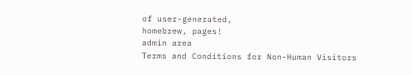of user-generated,
homebrew, pages!
admin area
Terms and Conditions for Non-Human Visitors